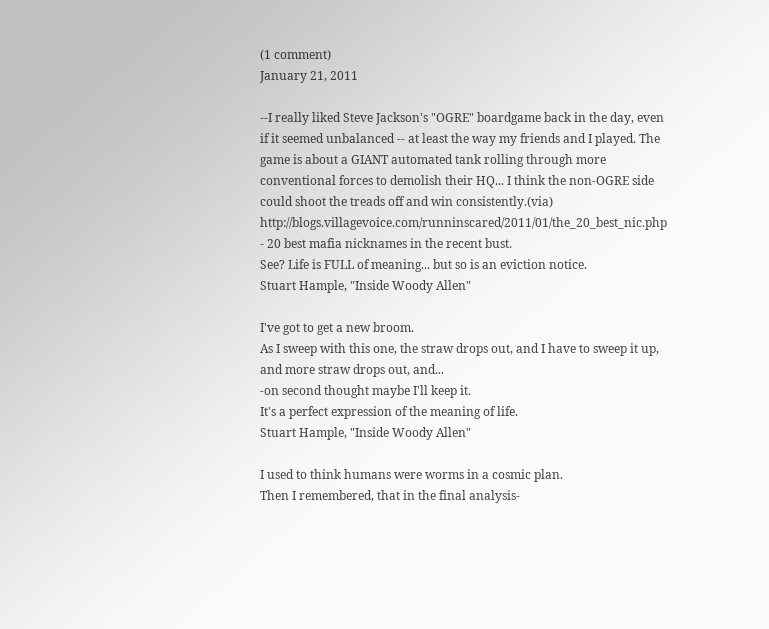(1 comment)
January 21, 2011

--I really liked Steve Jackson's "OGRE" boardgame back in the day, even if it seemed unbalanced -- at least the way my friends and I played. The game is about a GIANT automated tank rolling through more conventional forces to demolish their HQ... I think the non-OGRE side could shoot the treads off and win consistently.(via)
http://blogs.villagevoice.com/runninscared/2011/01/the_20_best_nic.php - 20 best mafia nicknames in the recent bust.
See? Life is FULL of meaning... but so is an eviction notice.
Stuart Hample, "Inside Woody Allen"

I've got to get a new broom.
As I sweep with this one, the straw drops out, and I have to sweep it up, and more straw drops out, and...
-on second thought maybe I'll keep it.
It's a perfect expression of the meaning of life.
Stuart Hample, "Inside Woody Allen"

I used to think humans were worms in a cosmic plan.
Then I remembered, that in the final analysis-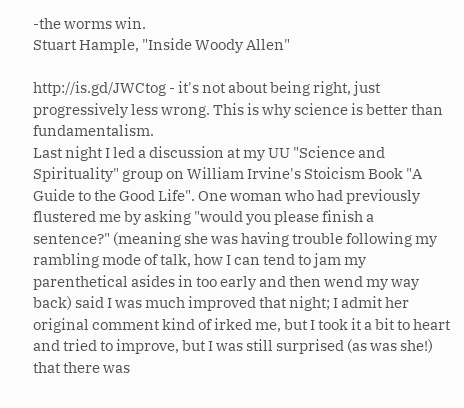-the worms win.
Stuart Hample, "Inside Woody Allen"

http://is.gd/JWCtog - it's not about being right, just progressively less wrong. This is why science is better than fundamentalism.
Last night I led a discussion at my UU "Science and Spirituality" group on William Irvine's Stoicism Book "A Guide to the Good Life". One woman who had previously flustered me by asking "would you please finish a sentence?" (meaning she was having trouble following my rambling mode of talk, how I can tend to jam my parenthetical asides in too early and then wend my way back) said I was much improved that night; I admit her original comment kind of irked me, but I took it a bit to heart and tried to improve, but I was still surprised (as was she!) that there was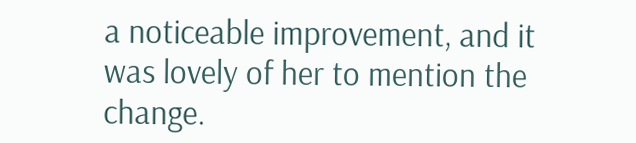a noticeable improvement, and it was lovely of her to mention the change.